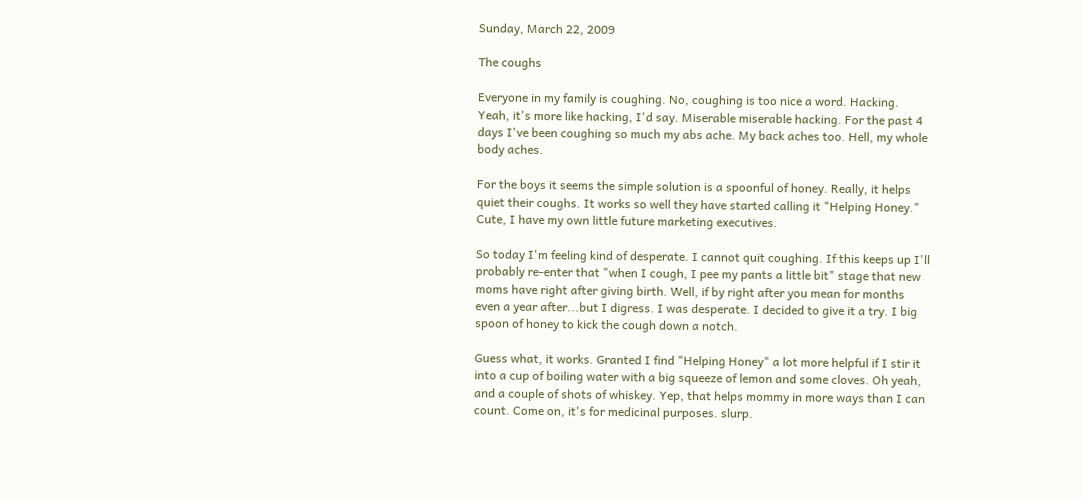Sunday, March 22, 2009

The coughs

Everyone in my family is coughing. No, coughing is too nice a word. Hacking. Yeah, it's more like hacking, I'd say. Miserable miserable hacking. For the past 4 days I've been coughing so much my abs ache. My back aches too. Hell, my whole body aches.

For the boys it seems the simple solution is a spoonful of honey. Really, it helps quiet their coughs. It works so well they have started calling it "Helping Honey." Cute, I have my own little future marketing executives.

So today I'm feeling kind of desperate. I cannot quit coughing. If this keeps up I'll probably re-enter that "when I cough, I pee my pants a little bit" stage that new moms have right after giving birth. Well, if by right after you mean for months even a year after...but I digress. I was desperate. I decided to give it a try. I big spoon of honey to kick the cough down a notch.

Guess what, it works. Granted I find "Helping Honey" a lot more helpful if I stir it into a cup of boiling water with a big squeeze of lemon and some cloves. Oh yeah, and a couple of shots of whiskey. Yep, that helps mommy in more ways than I can count. Come on, it's for medicinal purposes. slurp.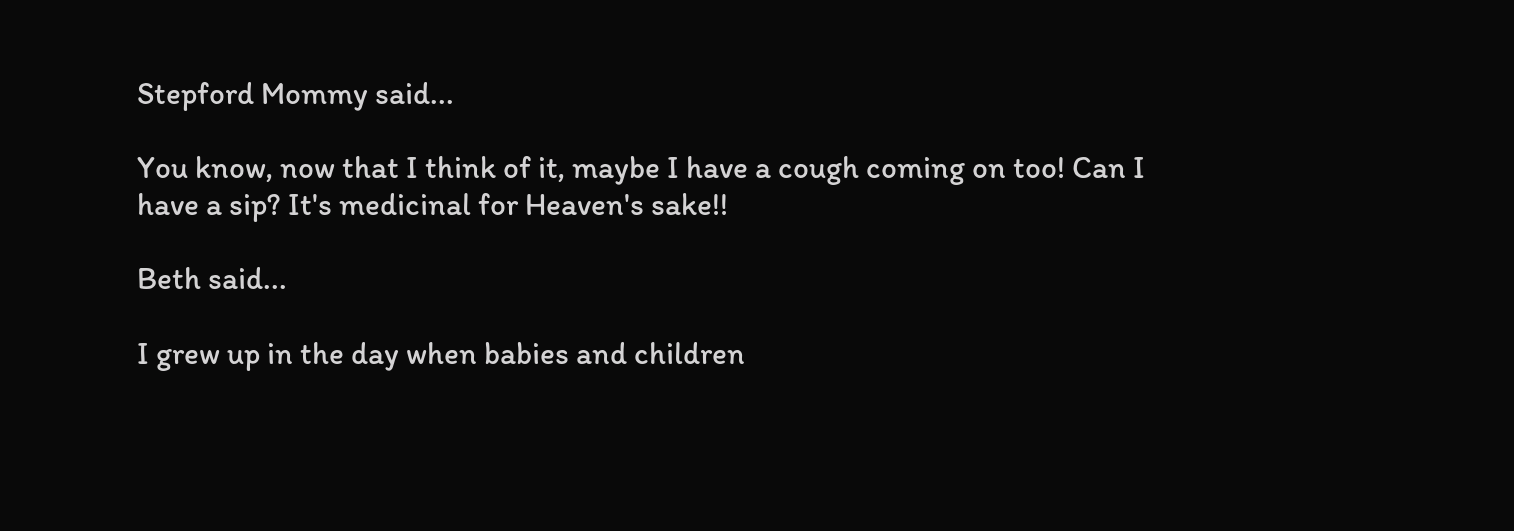Stepford Mommy said...

You know, now that I think of it, maybe I have a cough coming on too! Can I have a sip? It's medicinal for Heaven's sake!!

Beth said...

I grew up in the day when babies and children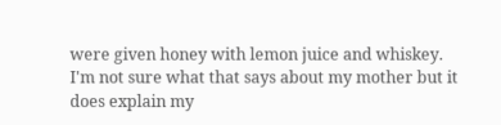were given honey with lemon juice and whiskey. I'm not sure what that says about my mother but it does explain my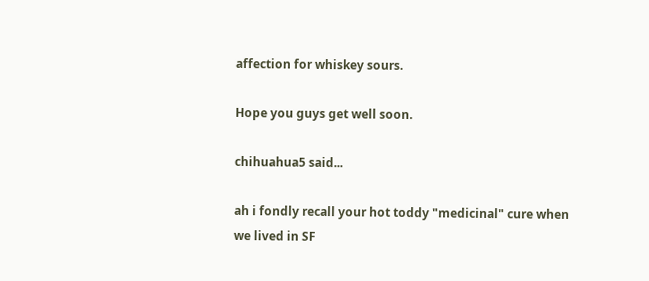affection for whiskey sours.

Hope you guys get well soon.

chihuahua5 said...

ah i fondly recall your hot toddy "medicinal" cure when we lived in SF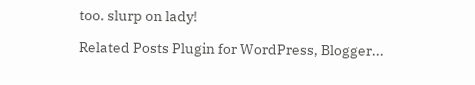too. slurp on lady!

Related Posts Plugin for WordPress, Blogger...